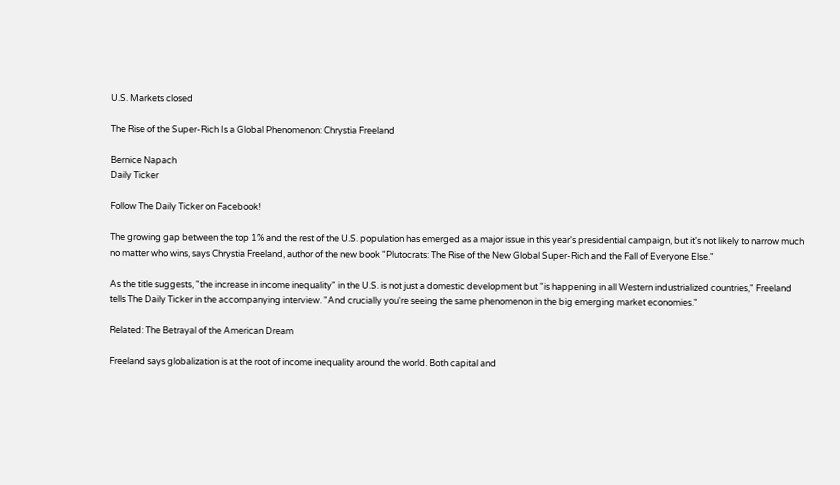U.S. Markets closed

The Rise of the Super-Rich Is a Global Phenomenon: Chrystia Freeland

Bernice Napach
Daily Ticker

Follow The Daily Ticker on Facebook!

The growing gap between the top 1% and the rest of the U.S. population has emerged as a major issue in this year's presidential campaign, but it's not likely to narrow much no matter who wins, says Chrystia Freeland, author of the new book "Plutocrats: The Rise of the New Global Super-Rich and the Fall of Everyone Else."

As the title suggests, "the increase in income inequality" in the U.S. is not just a domestic development but "is happening in all Western industrialized countries," Freeland tells The Daily Ticker in the accompanying interview. "And crucially you're seeing the same phenomenon in the big emerging market economies."

Related: The Betrayal of the American Dream

Freeland says globalization is at the root of income inequality around the world. Both capital and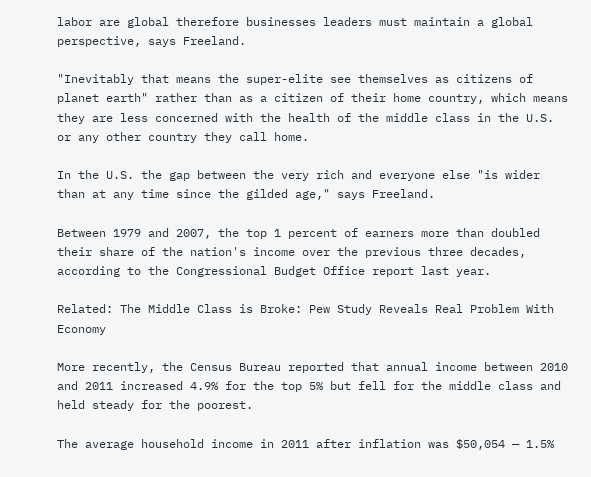labor are global therefore businesses leaders must maintain a global perspective, says Freeland.

"Inevitably that means the super-elite see themselves as citizens of planet earth" rather than as a citizen of their home country, which means they are less concerned with the health of the middle class in the U.S. or any other country they call home.

In the U.S. the gap between the very rich and everyone else "is wider than at any time since the gilded age," says Freeland.

Between 1979 and 2007, the top 1 percent of earners more than doubled their share of the nation's income over the previous three decades, according to the Congressional Budget Office report last year.

Related: The Middle Class is Broke: Pew Study Reveals Real Problem With Economy

More recently, the Census Bureau reported that annual income between 2010 and 2011 increased 4.9% for the top 5% but fell for the middle class and held steady for the poorest.

The average household income in 2011 after inflation was $50,054 — 1.5%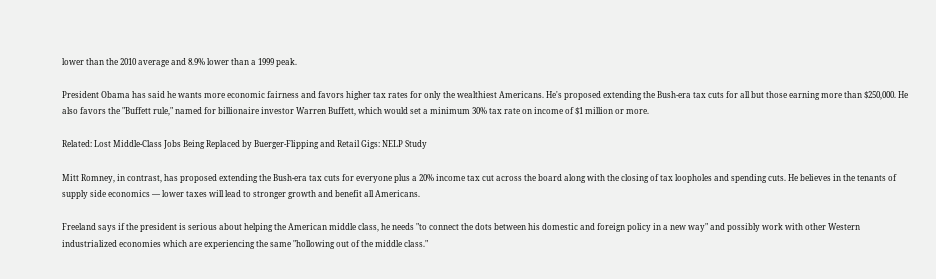lower than the 2010 average and 8.9% lower than a 1999 peak.

President Obama has said he wants more economic fairness and favors higher tax rates for only the wealthiest Americans. He's proposed extending the Bush-era tax cuts for all but those earning more than $250,000. He also favors the "Buffett rule," named for billionaire investor Warren Buffett, which would set a minimum 30% tax rate on income of $1 million or more.

Related: Lost Middle-Class Jobs Being Replaced by Buerger-Flipping and Retail Gigs: NELP Study

Mitt Romney, in contrast, has proposed extending the Bush-era tax cuts for everyone plus a 20% income tax cut across the board along with the closing of tax loopholes and spending cuts. He believes in the tenants of supply side economics — lower taxes will lead to stronger growth and benefit all Americans.

Freeland says if the president is serious about helping the American middle class, he needs "to connect the dots between his domestic and foreign policy in a new way" and possibly work with other Western industrialized economies which are experiencing the same "hollowing out of the middle class."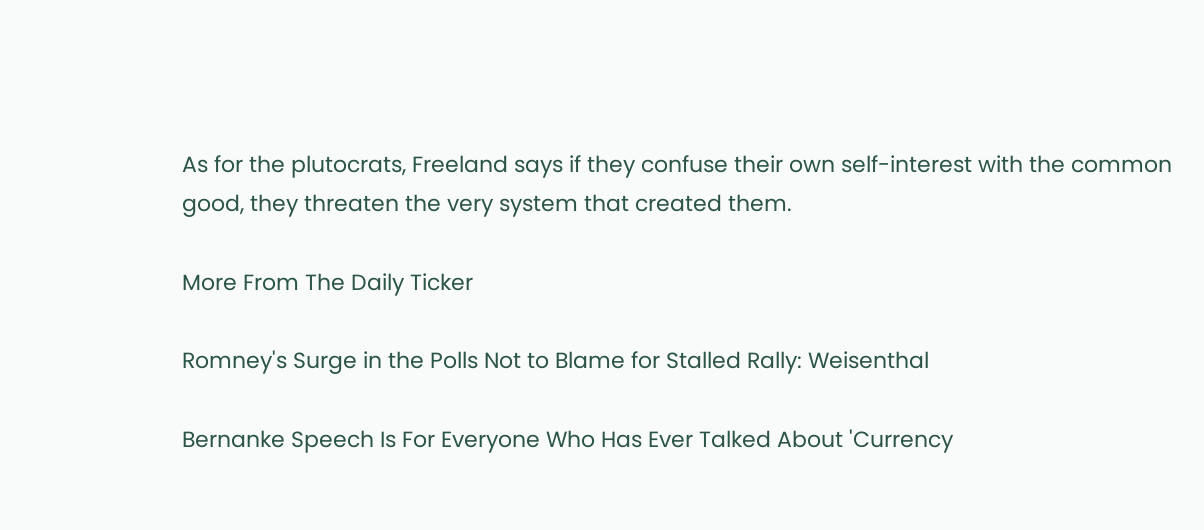As for the plutocrats, Freeland says if they confuse their own self-interest with the common good, they threaten the very system that created them.

More From The Daily Ticker

Romney's Surge in the Polls Not to Blame for Stalled Rally: Weisenthal

Bernanke Speech Is For Everyone Who Has Ever Talked About 'Currency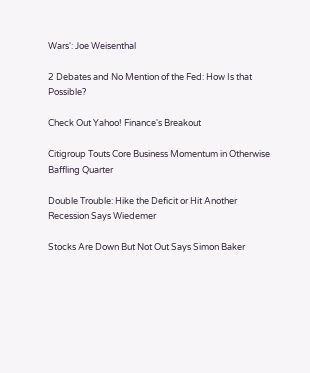Wars': Joe Weisenthal

2 Debates and No Mention of the Fed: How Is that Possible?

Check Out Yahoo! Finance's Breakout

Citigroup Touts Core Business Momentum in Otherwise Baffling Quarter

Double Trouble: Hike the Deficit or Hit Another Recession Says Wiedemer

Stocks Are Down But Not Out Says Simon Baker